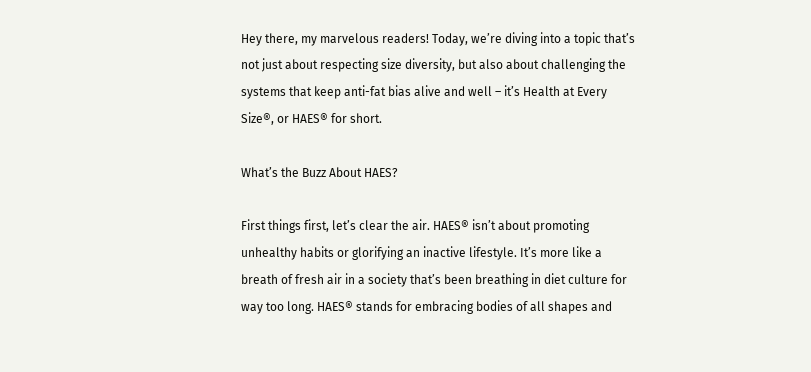Hey there, my marvelous readers! Today, we’re diving into a topic that’s not just about respecting size diversity, but also about challenging the systems that keep anti-fat bias alive and well – it’s Health at Every Size®, or HAES® for short.

What’s the Buzz About HAES?

First things first, let’s clear the air. HAES® isn’t about promoting unhealthy habits or glorifying an inactive lifestyle. It’s more like a breath of fresh air in a society that’s been breathing in diet culture for way too long. HAES® stands for embracing bodies of all shapes and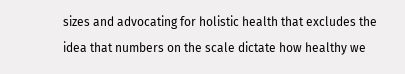sizes and advocating for holistic health that excludes the idea that numbers on the scale dictate how healthy we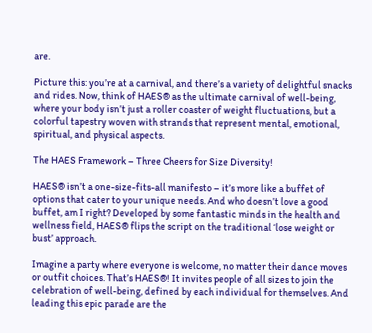are.

Picture this: you’re at a carnival, and there’s a variety of delightful snacks and rides. Now, think of HAES® as the ultimate carnival of well-being, where your body isn’t just a roller coaster of weight fluctuations, but a colorful tapestry woven with strands that represent mental, emotional, spiritual, and physical aspects.

The HAES Framework – Three Cheers for Size Diversity!

HAES® isn’t a one-size-fits-all manifesto – it’s more like a buffet of options that cater to your unique needs. And who doesn’t love a good buffet, am I right? Developed by some fantastic minds in the health and wellness field, HAES® flips the script on the traditional ‘lose weight or bust’ approach.

Imagine a party where everyone is welcome, no matter their dance moves or outfit choices. That’s HAES®! It invites people of all sizes to join the celebration of well-being, defined by each individual for themselves. And leading this epic parade are the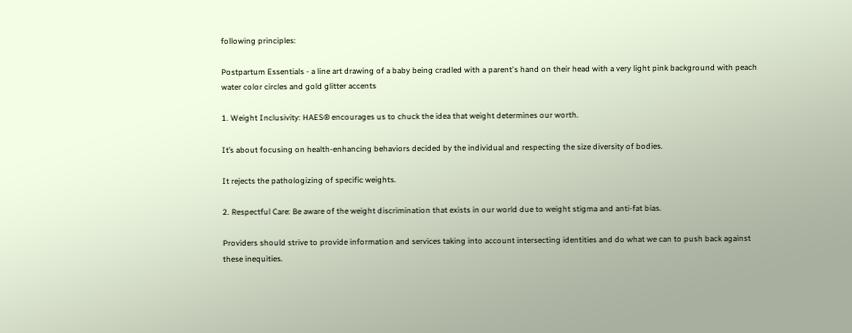following principles:

Postpartum Essentials - a line art drawing of a baby being cradled with a parent's hand on their head with a very light pink background with peach water color circles and gold glitter accents

1. Weight Inclusivity: HAES® encourages us to chuck the idea that weight determines our worth.

It’s about focusing on health-enhancing behaviors decided by the individual and respecting the size diversity of bodies.

It rejects the pathologizing of specific weights.

2. Respectful Care: Be aware of the weight discrimination that exists in our world due to weight stigma and anti-fat bias.

Providers should strive to provide information and services taking into account intersecting identities and do what we can to push back against these inequities.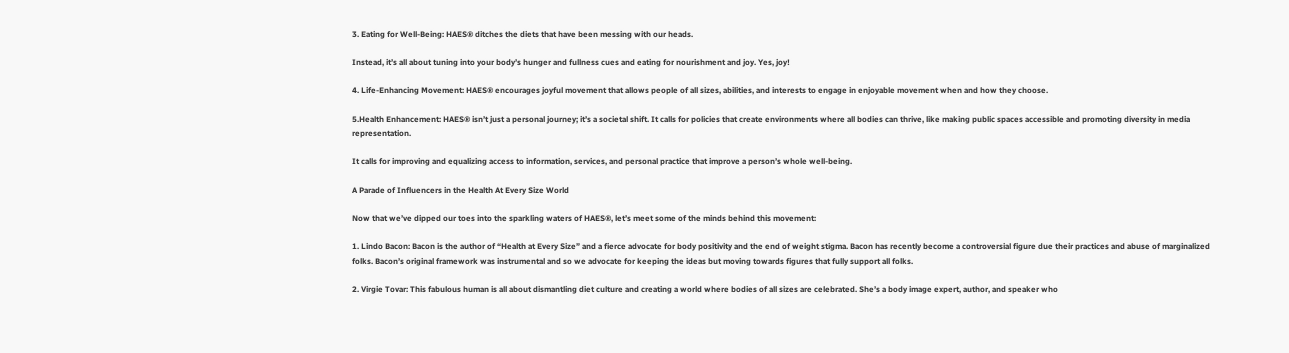3. Eating for Well-Being: HAES® ditches the diets that have been messing with our heads.

Instead, it’s all about tuning into your body’s hunger and fullness cues and eating for nourishment and joy. Yes, joy!

4. Life-Enhancing Movement: HAES® encourages joyful movement that allows people of all sizes, abilities, and interests to engage in enjoyable movement when and how they choose.

5.Health Enhancement: HAES® isn’t just a personal journey; it’s a societal shift. It calls for policies that create environments where all bodies can thrive, like making public spaces accessible and promoting diversity in media representation.

It calls for improving and equalizing access to information, services, and personal practice that improve a person’s whole well-being.

A Parade of Influencers in the Health At Every Size World

Now that we’ve dipped our toes into the sparkling waters of HAES®, let’s meet some of the minds behind this movement:

1. Lindo Bacon: Bacon is the author of “Health at Every Size” and a fierce advocate for body positivity and the end of weight stigma. Bacon has recently become a controversial figure due their practices and abuse of marginalized folks. Bacon’s original framework was instrumental and so we advocate for keeping the ideas but moving towards figures that fully support all folks.

2. Virgie Tovar: This fabulous human is all about dismantling diet culture and creating a world where bodies of all sizes are celebrated. She’s a body image expert, author, and speaker who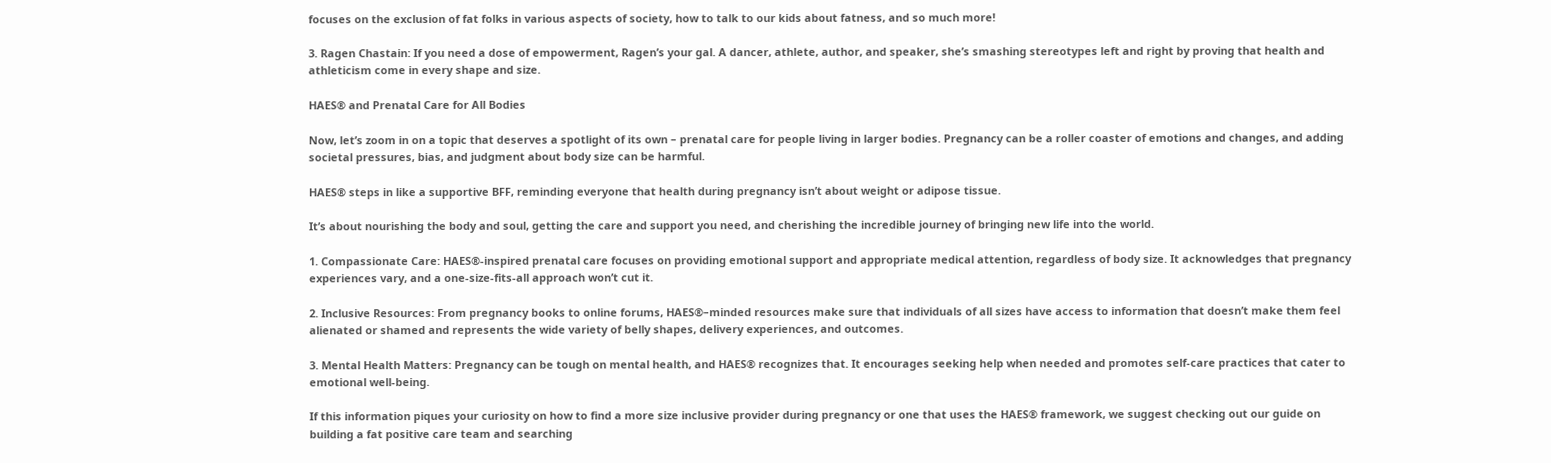focuses on the exclusion of fat folks in various aspects of society, how to talk to our kids about fatness, and so much more!

3. Ragen Chastain: If you need a dose of empowerment, Ragen’s your gal. A dancer, athlete, author, and speaker, she’s smashing stereotypes left and right by proving that health and athleticism come in every shape and size.

HAES® and Prenatal Care for All Bodies

Now, let’s zoom in on a topic that deserves a spotlight of its own – prenatal care for people living in larger bodies. Pregnancy can be a roller coaster of emotions and changes, and adding societal pressures, bias, and judgment about body size can be harmful.

HAES® steps in like a supportive BFF, reminding everyone that health during pregnancy isn’t about weight or adipose tissue.

It’s about nourishing the body and soul, getting the care and support you need, and cherishing the incredible journey of bringing new life into the world.

1. Compassionate Care: HAES®-inspired prenatal care focuses on providing emotional support and appropriate medical attention, regardless of body size. It acknowledges that pregnancy experiences vary, and a one-size-fits-all approach won’t cut it.

2. Inclusive Resources: From pregnancy books to online forums, HAES®–minded resources make sure that individuals of all sizes have access to information that doesn’t make them feel alienated or shamed and represents the wide variety of belly shapes, delivery experiences, and outcomes.

3. Mental Health Matters: Pregnancy can be tough on mental health, and HAES® recognizes that. It encourages seeking help when needed and promotes self-care practices that cater to emotional well-being.

If this information piques your curiosity on how to find a more size inclusive provider during pregnancy or one that uses the HAES® framework, we suggest checking out our guide on building a fat positive care team and searching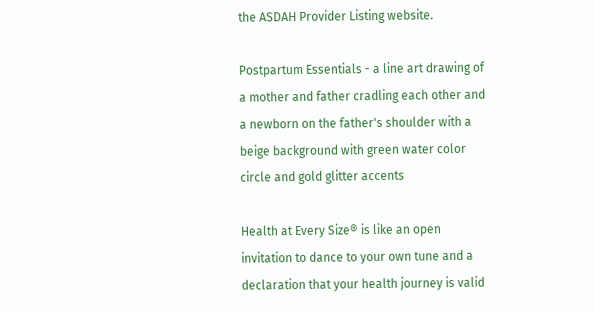the ASDAH Provider Listing website.

Postpartum Essentials - a line art drawing of a mother and father cradling each other and a newborn on the father's shoulder with a beige background with green water color circle and gold glitter accents

Health at Every Size® is like an open invitation to dance to your own tune and a declaration that your health journey is valid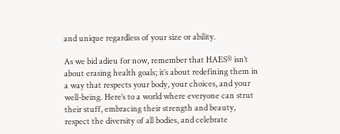and unique regardless of your size or ability.

As we bid adieu for now, remember that HAES® isn’t about erasing health goals; it’s about redefining them in a way that respects your body, your choices, and your well-being. Here’s to a world where everyone can strut their stuff, embracing their strength and beauty, respect the diversity of all bodies, and celebrate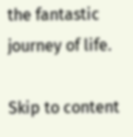the fantastic journey of life.

Skip to content